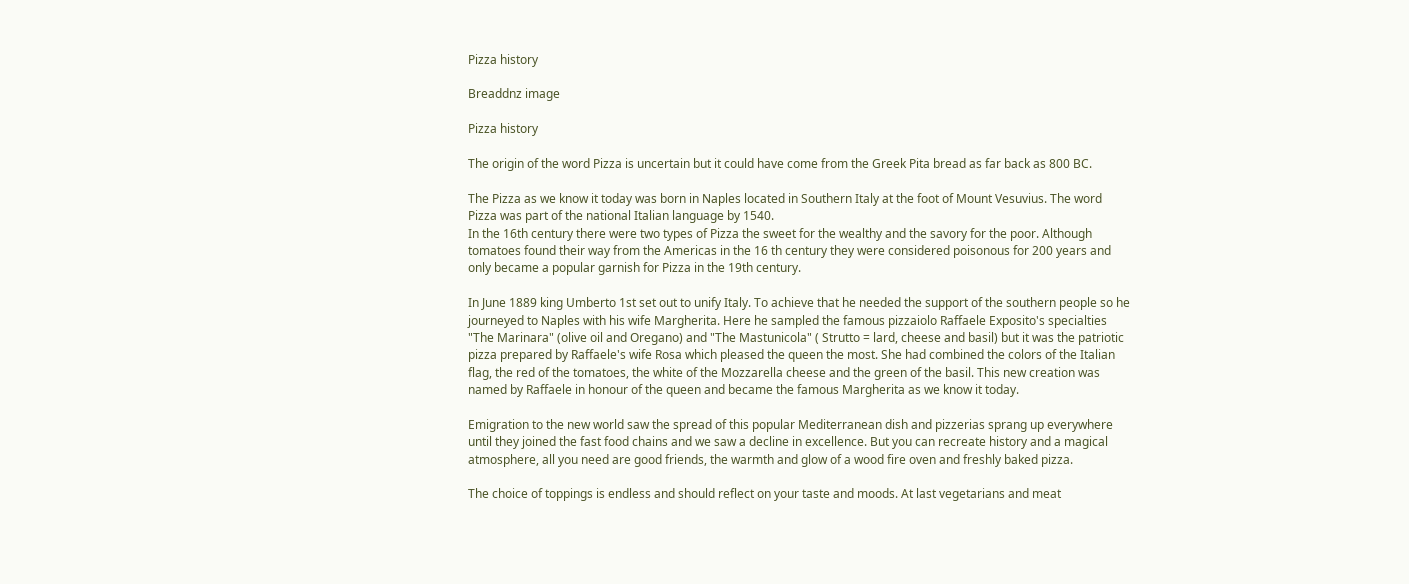Pizza history

Breaddnz image

Pizza history

The origin of the word Pizza is uncertain but it could have come from the Greek Pita bread as far back as 800 BC.

The Pizza as we know it today was born in Naples located in Southern Italy at the foot of Mount Vesuvius. The word Pizza was part of the national Italian language by 1540.
In the 16th century there were two types of Pizza the sweet for the wealthy and the savory for the poor. Although tomatoes found their way from the Americas in the 16 th century they were considered poisonous for 200 years and only became a popular garnish for Pizza in the 19th century.

In June 1889 king Umberto 1st set out to unify Italy. To achieve that he needed the support of the southern people so he journeyed to Naples with his wife Margherita. Here he sampled the famous pizzaiolo Raffaele Exposito's specialties "The Marinara" (olive oil and Oregano) and "The Mastunicola" ( Strutto = lard, cheese and basil) but it was the patriotic pizza prepared by Raffaele's wife Rosa which pleased the queen the most. She had combined the colors of the Italian flag, the red of the tomatoes, the white of the Mozzarella cheese and the green of the basil. This new creation was named by Raffaele in honour of the queen and became the famous Margherita as we know it today.

Emigration to the new world saw the spread of this popular Mediterranean dish and pizzerias sprang up everywhere until they joined the fast food chains and we saw a decline in excellence. But you can recreate history and a magical atmosphere, all you need are good friends, the warmth and glow of a wood fire oven and freshly baked pizza.

The choice of toppings is endless and should reflect on your taste and moods. At last vegetarians and meat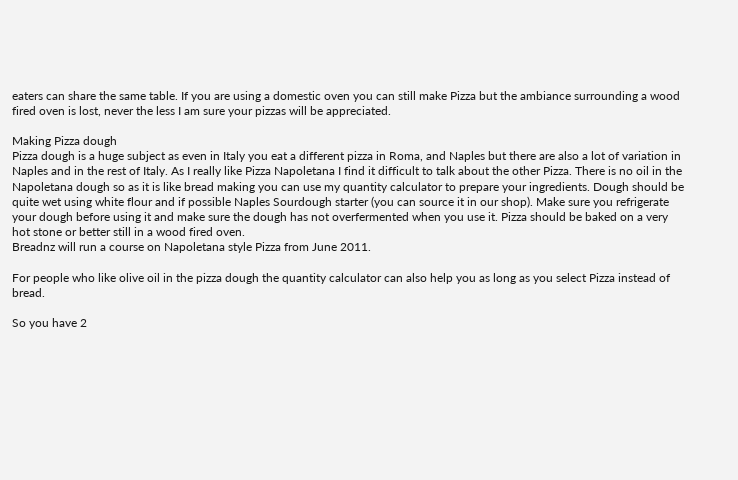eaters can share the same table. If you are using a domestic oven you can still make Pizza but the ambiance surrounding a wood fired oven is lost, never the less I am sure your pizzas will be appreciated.

Making Pizza dough
Pizza dough is a huge subject as even in Italy you eat a different pizza in Roma, and Naples but there are also a lot of variation in Naples and in the rest of Italy. As I really like Pizza Napoletana I find it difficult to talk about the other Pizza. There is no oil in the Napoletana dough so as it is like bread making you can use my quantity calculator to prepare your ingredients. Dough should be quite wet using white flour and if possible Naples Sourdough starter (you can source it in our shop). Make sure you refrigerate your dough before using it and make sure the dough has not overfermented when you use it. Pizza should be baked on a very hot stone or better still in a wood fired oven.
Breadnz will run a course on Napoletana style Pizza from June 2011.

For people who like olive oil in the pizza dough the quantity calculator can also help you as long as you select Pizza instead of bread.

So you have 2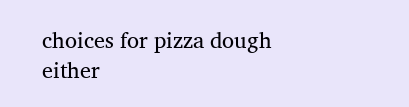choices for pizza dough either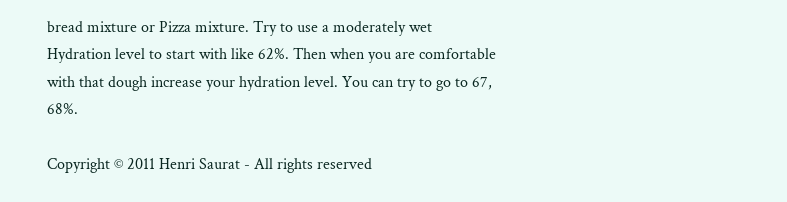bread mixture or Pizza mixture. Try to use a moderately wet Hydration level to start with like 62%. Then when you are comfortable with that dough increase your hydration level. You can try to go to 67, 68%.

Copyright © 2011 Henri Saurat - All rights reserved